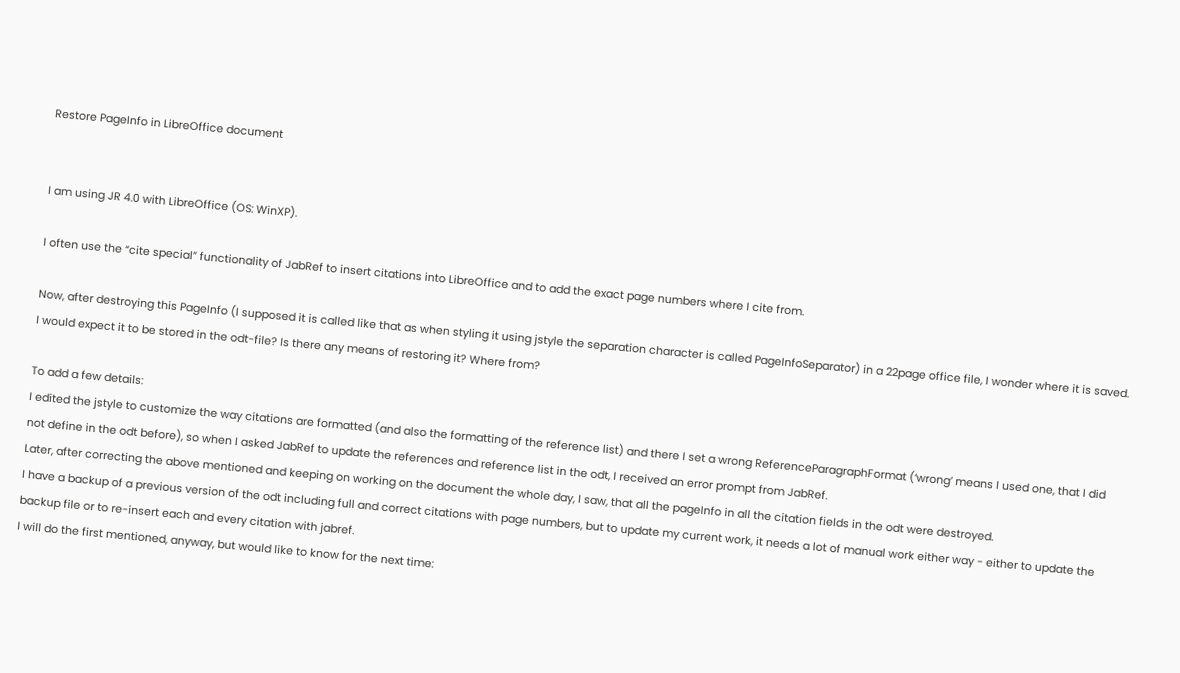Restore PageInfo in LibreOffice document


I am using JR 4.0 with LibreOffice (OS: WinXP).

I often use the “cite special” functionality of JabRef to insert citations into LibreOffice and to add the exact page numbers where I cite from.

Now, after destroying this PageInfo (I supposed it is called like that as when styling it using jstyle the separation character is called PageInfoSeparator) in a 22page office file, I wonder where it is saved. I would expect it to be stored in the odt-file? Is there any means of restoring it? Where from?

To add a few details:
I edited the jstyle to customize the way citations are formatted (and also the formatting of the reference list) and there I set a wrong ReferenceParagraphFormat (‘wrong’ means I used one, that I did not define in the odt before), so when I asked JabRef to update the references and reference list in the odt, I received an error prompt from JabRef.
Later, after correcting the above mentioned and keeping on working on the document the whole day, I saw, that all the pageInfo in all the citation fields in the odt were destroyed.
I have a backup of a previous version of the odt including full and correct citations with page numbers, but to update my current work, it needs a lot of manual work either way - either to update the backup file or to re-insert each and every citation with jabref.
I will do the first mentioned, anyway, but would like to know for the next time: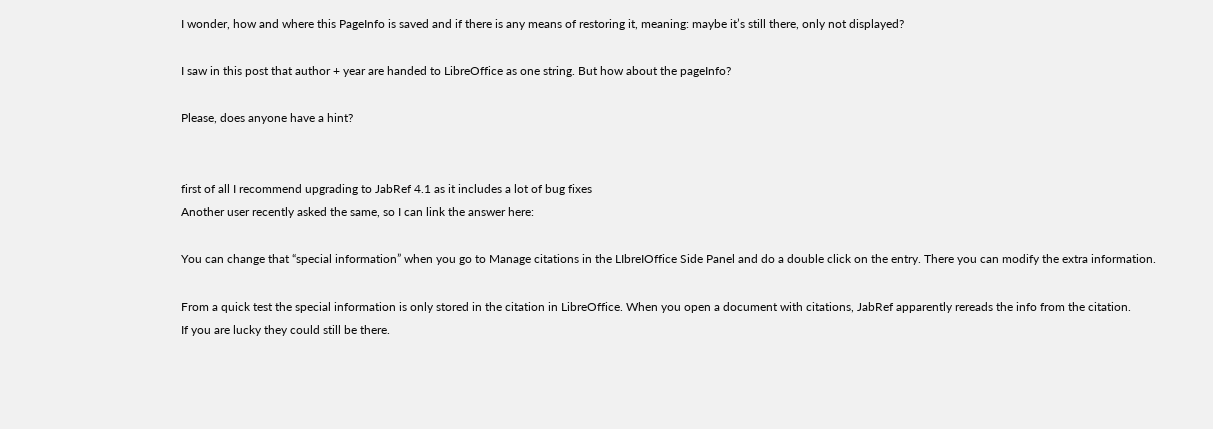I wonder, how and where this PageInfo is saved and if there is any means of restoring it, meaning: maybe it’s still there, only not displayed?

I saw in this post that author + year are handed to LibreOffice as one string. But how about the pageInfo?

Please, does anyone have a hint?


first of all I recommend upgrading to JabRef 4.1 as it includes a lot of bug fixes
Another user recently asked the same, so I can link the answer here:

You can change that “special information” when you go to Manage citations in the LIbreIOffice Side Panel and do a double click on the entry. There you can modify the extra information.

From a quick test the special information is only stored in the citation in LibreOffice. When you open a document with citations, JabRef apparently rereads the info from the citation.
If you are lucky they could still be there.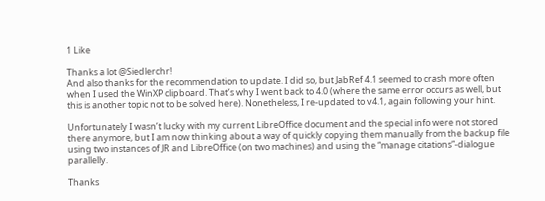1 Like

Thanks a lot @Siedlerchr!
And also thanks for the recommendation to update. I did so, but JabRef 4.1 seemed to crash more often when I used the WinXP clipboard. That’s why I went back to 4.0 (where the same error occurs as well, but this is another topic not to be solved here). Nonetheless, I re-updated to v4.1, again following your hint.

Unfortunately I wasn’t lucky with my current LibreOffice document and the special info were not stored there anymore, but I am now thinking about a way of quickly copying them manually from the backup file using two instances of JR and LibreOffice (on two machines) and using the “manage citations”-dialogue parallelly.

Thanks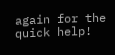again for the quick help!